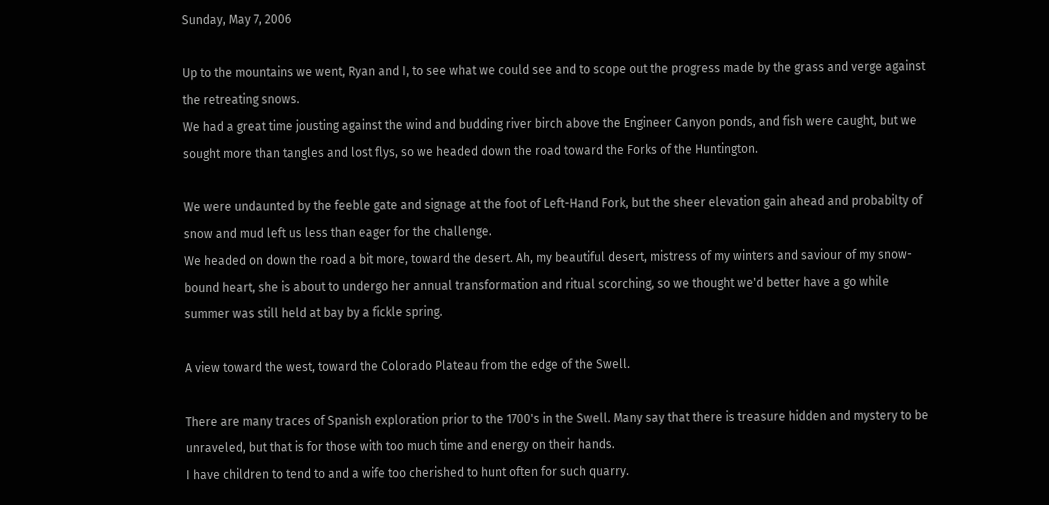Sunday, May 7, 2006

Up to the mountains we went, Ryan and I, to see what we could see and to scope out the progress made by the grass and verge against the retreating snows.
We had a great time jousting against the wind and budding river birch above the Engineer Canyon ponds, and fish were caught, but we sought more than tangles and lost flys, so we headed down the road toward the Forks of the Huntington.

We were undaunted by the feeble gate and signage at the foot of Left-Hand Fork, but the sheer elevation gain ahead and probabilty of snow and mud left us less than eager for the challenge.
We headed on down the road a bit more, toward the desert. Ah, my beautiful desert, mistress of my winters and saviour of my snow-bound heart, she is about to undergo her annual transformation and ritual scorching, so we thought we'd better have a go while summer was still held at bay by a fickle spring.

A view toward the west, toward the Colorado Plateau from the edge of the Swell.

There are many traces of Spanish exploration prior to the 1700's in the Swell. Many say that there is treasure hidden and mystery to be unraveled, but that is for those with too much time and energy on their hands.
I have children to tend to and a wife too cherished to hunt often for such quarry.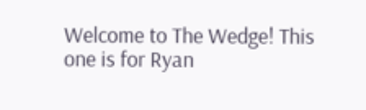Welcome to The Wedge! This one is for Ryan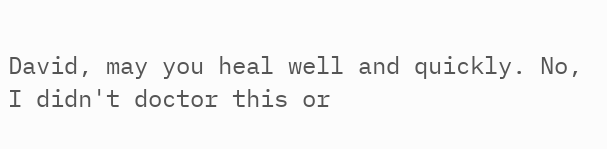David, may you heal well and quickly. No, I didn't doctor this or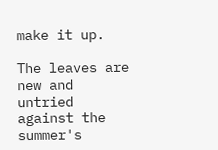make it up.

The leaves are new and untried against the summer's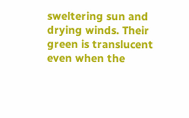sweltering sun and drying winds. Their green is translucent even when the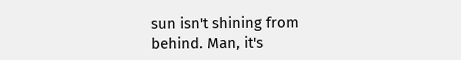sun isn't shining from behind. Man, it's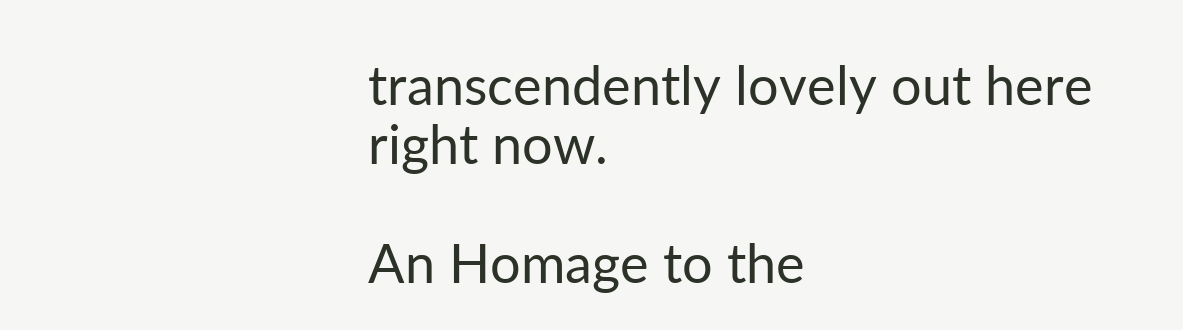transcendently lovely out here right now.

An Homage to the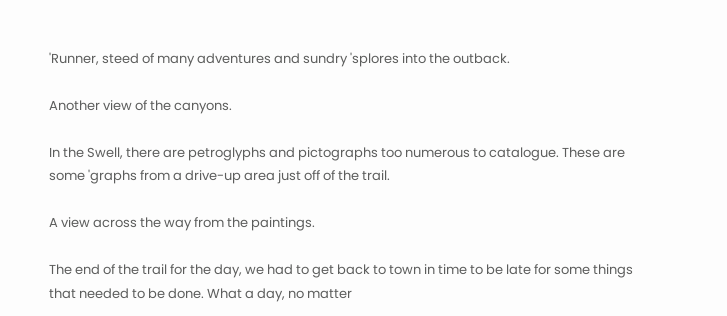'Runner, steed of many adventures and sundry 'splores into the outback.

Another view of the canyons.

In the Swell, there are petroglyphs and pictographs too numerous to catalogue. These are some 'graphs from a drive-up area just off of the trail.

A view across the way from the paintings.

The end of the trail for the day, we had to get back to town in time to be late for some things that needed to be done. What a day, no matter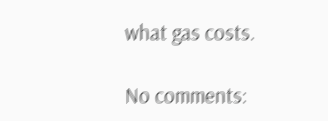what gas costs.

No comments: